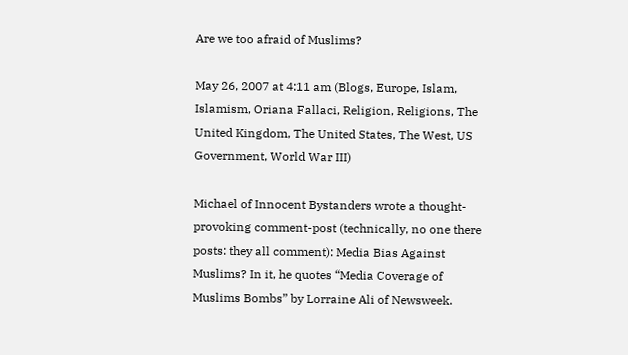Are we too afraid of Muslims?

May 26, 2007 at 4:11 am (Blogs, Europe, Islam, Islamism, Oriana Fallaci, Religion, Religions, The United Kingdom, The United States, The West, US Government, World War III)

Michael of Innocent Bystanders wrote a thought-provoking comment-post (technically, no one there posts: they all comment): Media Bias Against Muslims? In it, he quotes “Media Coverage of Muslims Bombs” by Lorraine Ali of Newsweek.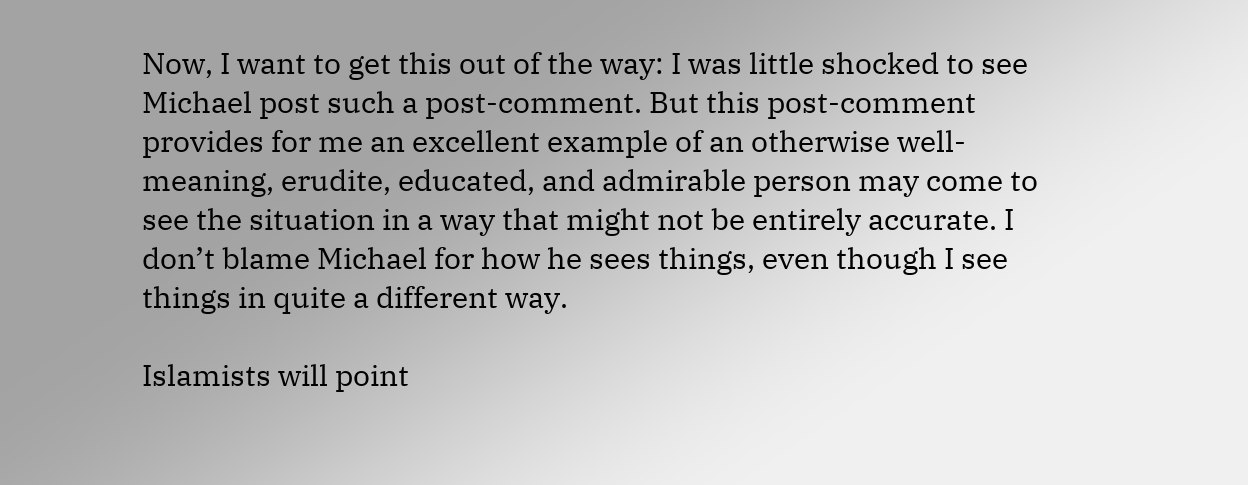Now, I want to get this out of the way: I was little shocked to see Michael post such a post-comment. But this post-comment provides for me an excellent example of an otherwise well-meaning, erudite, educated, and admirable person may come to see the situation in a way that might not be entirely accurate. I don’t blame Michael for how he sees things, even though I see things in quite a different way.

Islamists will point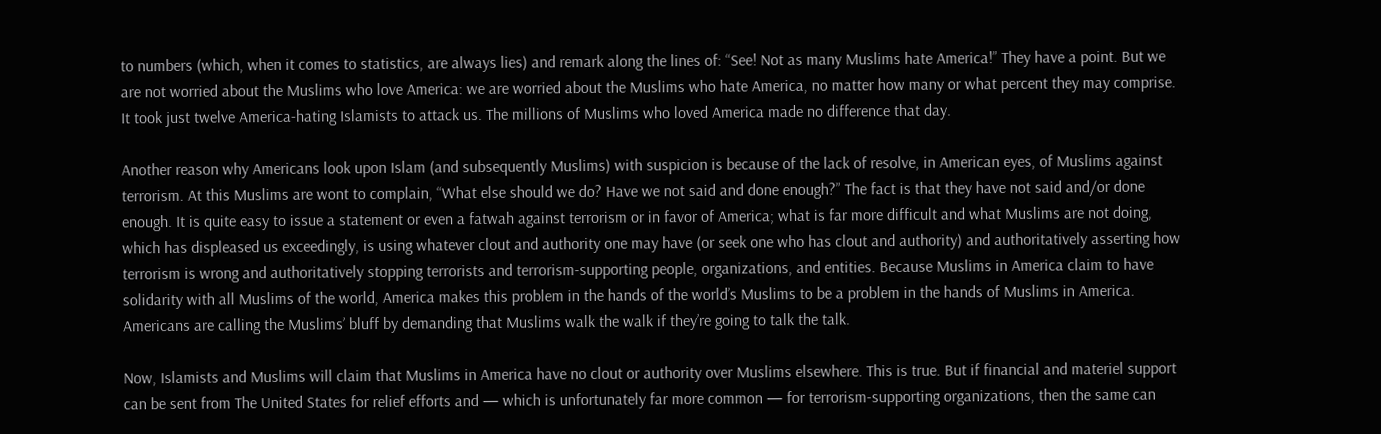to numbers (which, when it comes to statistics, are always lies) and remark along the lines of: “See! Not as many Muslims hate America!” They have a point. But we are not worried about the Muslims who love America: we are worried about the Muslims who hate America, no matter how many or what percent they may comprise. It took just twelve America-hating Islamists to attack us. The millions of Muslims who loved America made no difference that day.

Another reason why Americans look upon Islam (and subsequently Muslims) with suspicion is because of the lack of resolve, in American eyes, of Muslims against terrorism. At this Muslims are wont to complain, “What else should we do? Have we not said and done enough?” The fact is that they have not said and/or done enough. It is quite easy to issue a statement or even a fatwah against terrorism or in favor of America; what is far more difficult and what Muslims are not doing, which has displeased us exceedingly, is using whatever clout and authority one may have (or seek one who has clout and authority) and authoritatively asserting how terrorism is wrong and authoritatively stopping terrorists and terrorism-supporting people, organizations, and entities. Because Muslims in America claim to have solidarity with all Muslims of the world, America makes this problem in the hands of the world’s Muslims to be a problem in the hands of Muslims in America. Americans are calling the Muslims’ bluff by demanding that Muslims walk the walk if they’re going to talk the talk.

Now, Islamists and Muslims will claim that Muslims in America have no clout or authority over Muslims elsewhere. This is true. But if financial and materiel support can be sent from The United States for relief efforts and — which is unfortunately far more common — for terrorism-supporting organizations, then the same can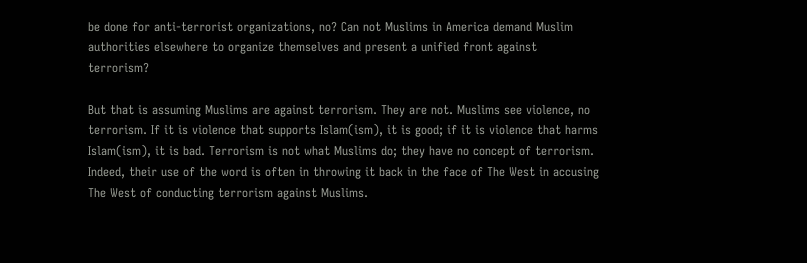be done for anti-terrorist organizations, no? Can not Muslims in America demand Muslim authorities elsewhere to organize themselves and present a unified front against terrorism?

But that is assuming Muslims are against terrorism. They are not. Muslims see violence, no terrorism. If it is violence that supports Islam(ism), it is good; if it is violence that harms Islam(ism), it is bad. Terrorism is not what Muslims do; they have no concept of terrorism. Indeed, their use of the word is often in throwing it back in the face of The West in accusing The West of conducting terrorism against Muslims.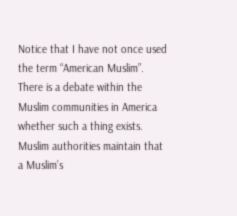Notice that I have not once used the term “American Muslim”. There is a debate within the Muslim communities in America whether such a thing exists. Muslim authorities maintain that a Muslim’s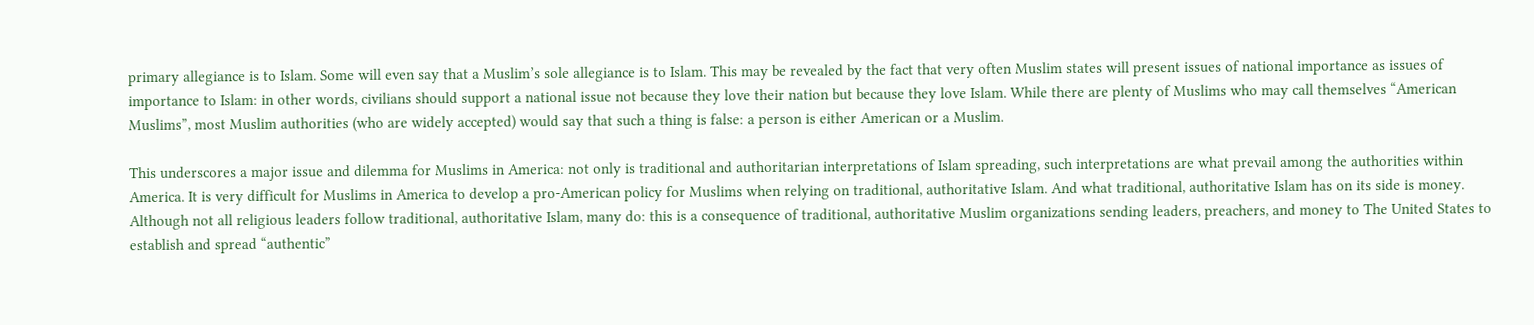primary allegiance is to Islam. Some will even say that a Muslim’s sole allegiance is to Islam. This may be revealed by the fact that very often Muslim states will present issues of national importance as issues of importance to Islam: in other words, civilians should support a national issue not because they love their nation but because they love Islam. While there are plenty of Muslims who may call themselves “American Muslims”, most Muslim authorities (who are widely accepted) would say that such a thing is false: a person is either American or a Muslim.

This underscores a major issue and dilemma for Muslims in America: not only is traditional and authoritarian interpretations of Islam spreading, such interpretations are what prevail among the authorities within America. It is very difficult for Muslims in America to develop a pro-American policy for Muslims when relying on traditional, authoritative Islam. And what traditional, authoritative Islam has on its side is money. Although not all religious leaders follow traditional, authoritative Islam, many do: this is a consequence of traditional, authoritative Muslim organizations sending leaders, preachers, and money to The United States to establish and spread “authentic”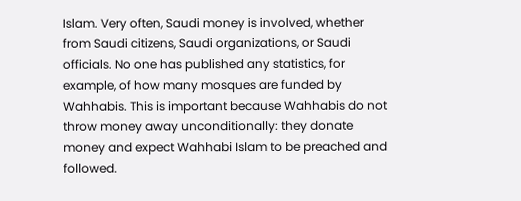Islam. Very often, Saudi money is involved, whether from Saudi citizens, Saudi organizations, or Saudi officials. No one has published any statistics, for example, of how many mosques are funded by Wahhabis. This is important because Wahhabis do not throw money away unconditionally: they donate money and expect Wahhabi Islam to be preached and followed.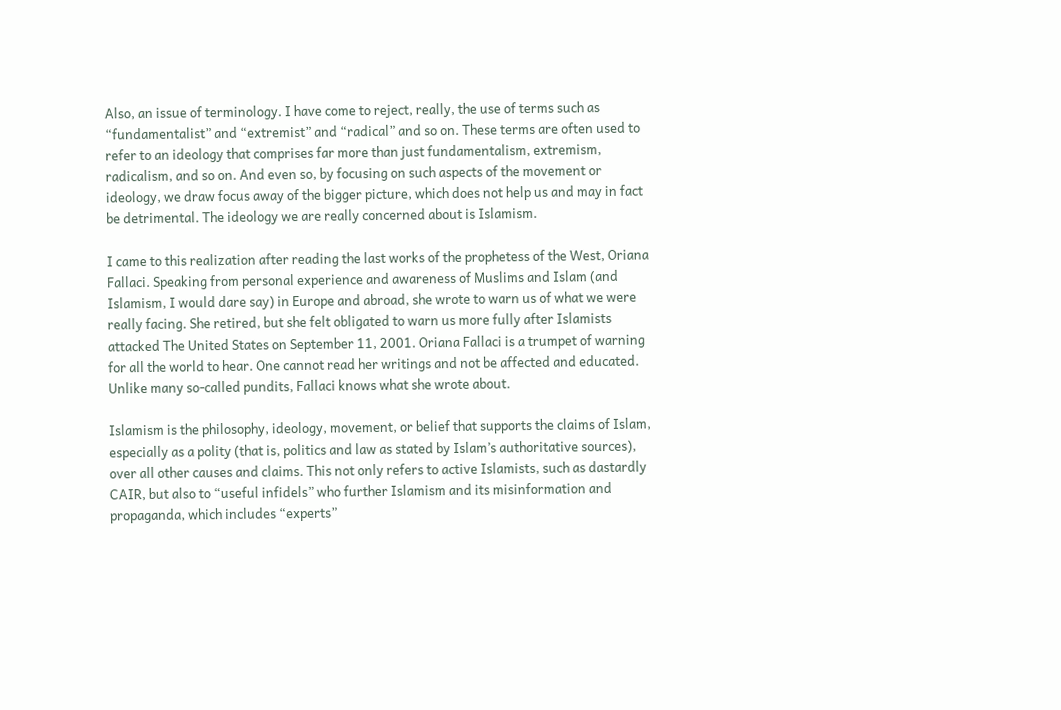Also, an issue of terminology. I have come to reject, really, the use of terms such as “fundamentalist” and “extremist” and “radical” and so on. These terms are often used to refer to an ideology that comprises far more than just fundamentalism, extremism, radicalism, and so on. And even so, by focusing on such aspects of the movement or ideology, we draw focus away of the bigger picture, which does not help us and may in fact be detrimental. The ideology we are really concerned about is Islamism.

I came to this realization after reading the last works of the prophetess of the West, Oriana Fallaci. Speaking from personal experience and awareness of Muslims and Islam (and Islamism, I would dare say) in Europe and abroad, she wrote to warn us of what we were really facing. She retired, but she felt obligated to warn us more fully after Islamists attacked The United States on September 11, 2001. Oriana Fallaci is a trumpet of warning for all the world to hear. One cannot read her writings and not be affected and educated. Unlike many so-called pundits, Fallaci knows what she wrote about.

Islamism is the philosophy, ideology, movement, or belief that supports the claims of Islam, especially as a polity (that is, politics and law as stated by Islam’s authoritative sources), over all other causes and claims. This not only refers to active Islamists, such as dastardly CAIR, but also to “useful infidels” who further Islamism and its misinformation and propaganda, which includes “experts”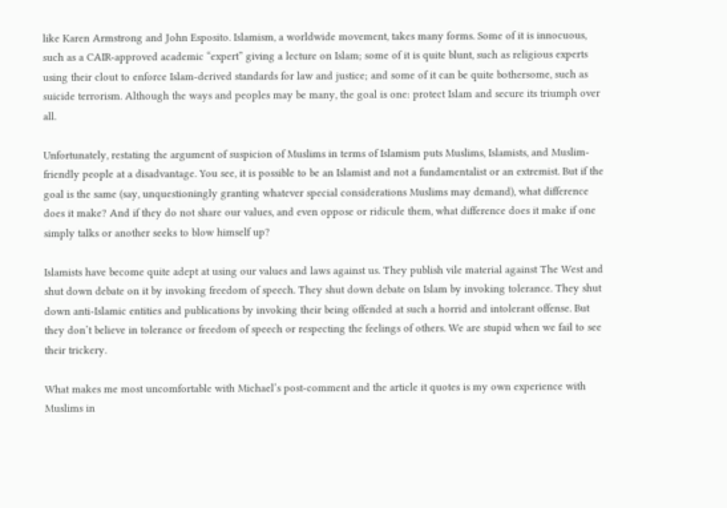like Karen Armstrong and John Esposito. Islamism, a worldwide movement, takes many forms. Some of it is innocuous, such as a CAIR-approved academic “expert” giving a lecture on Islam; some of it is quite blunt, such as religious experts using their clout to enforce Islam-derived standards for law and justice; and some of it can be quite bothersome, such as suicide terrorism. Although the ways and peoples may be many, the goal is one: protect Islam and secure its triumph over all.

Unfortunately, restating the argument of suspicion of Muslims in terms of Islamism puts Muslims, Islamists, and Muslim-friendly people at a disadvantage. You see, it is possible to be an Islamist and not a fundamentalist or an extremist. But if the goal is the same (say, unquestioningly granting whatever special considerations Muslims may demand), what difference does it make? And if they do not share our values, and even oppose or ridicule them, what difference does it make if one simply talks or another seeks to blow himself up?

Islamists have become quite adept at using our values and laws against us. They publish vile material against The West and shut down debate on it by invoking freedom of speech. They shut down debate on Islam by invoking tolerance. They shut down anti-Islamic entities and publications by invoking their being offended at such a horrid and intolerant offense. But they don’t believe in tolerance or freedom of speech or respecting the feelings of others. We are stupid when we fail to see their trickery.

What makes me most uncomfortable with Michael’s post-comment and the article it quotes is my own experience with Muslims in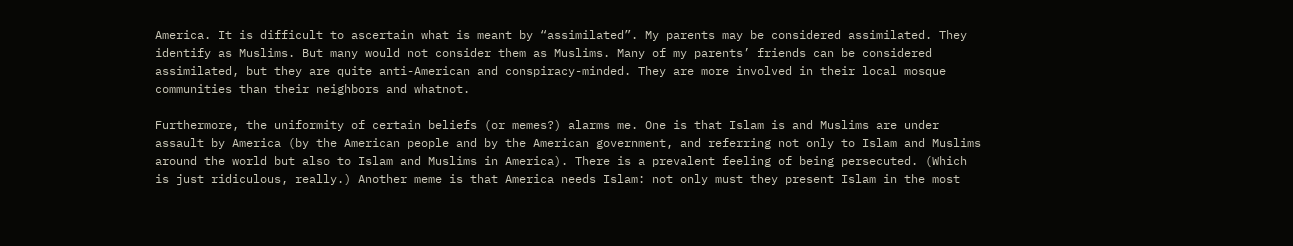America. It is difficult to ascertain what is meant by “assimilated”. My parents may be considered assimilated. They identify as Muslims. But many would not consider them as Muslims. Many of my parents’ friends can be considered assimilated, but they are quite anti-American and conspiracy-minded. They are more involved in their local mosque communities than their neighbors and whatnot.

Furthermore, the uniformity of certain beliefs (or memes?) alarms me. One is that Islam is and Muslims are under assault by America (by the American people and by the American government, and referring not only to Islam and Muslims around the world but also to Islam and Muslims in America). There is a prevalent feeling of being persecuted. (Which is just ridiculous, really.) Another meme is that America needs Islam: not only must they present Islam in the most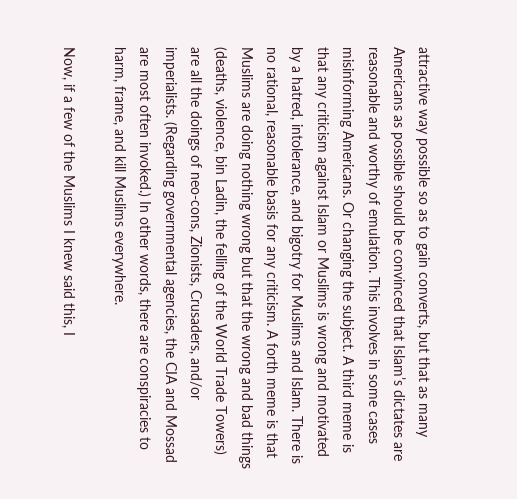attractive way possible so as to gain converts, but that as many Americans as possible should be convinced that Islam’s dictates are reasonable and worthy of emulation. This involves in some cases misinforming Americans. Or changing the subject. A third meme is that any criticism against Islam or Muslims is wrong and motivated by a hatred, intolerance, and bigotry for Muslims and Islam. There is no rational, reasonable basis for any criticism. A forth meme is that Muslims are doing nothing wrong but that the wrong and bad things (deaths, violence, bin Ladin, the felling of the World Trade Towers) are all the doings of neo-cons, Zionists, Crusaders, and/or imperialists. (Regarding governmental agencies, the CIA and Mossad are most often invoked.) In other words, there are conspiracies to harm, frame, and kill Muslims everywhere.

Now, if a few of the Muslims I knew said this, I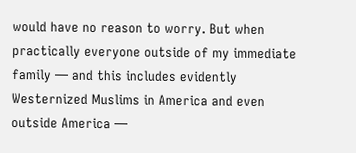would have no reason to worry. But when practically everyone outside of my immediate family — and this includes evidently Westernized Muslims in America and even outside America —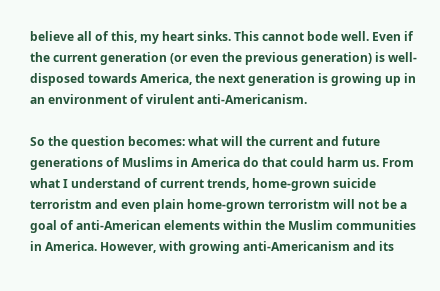believe all of this, my heart sinks. This cannot bode well. Even if the current generation (or even the previous generation) is well-disposed towards America, the next generation is growing up in an environment of virulent anti-Americanism.

So the question becomes: what will the current and future generations of Muslims in America do that could harm us. From what I understand of current trends, home-grown suicide terroristm and even plain home-grown terroristm will not be a goal of anti-American elements within the Muslim communities in America. However, with growing anti-Americanism and its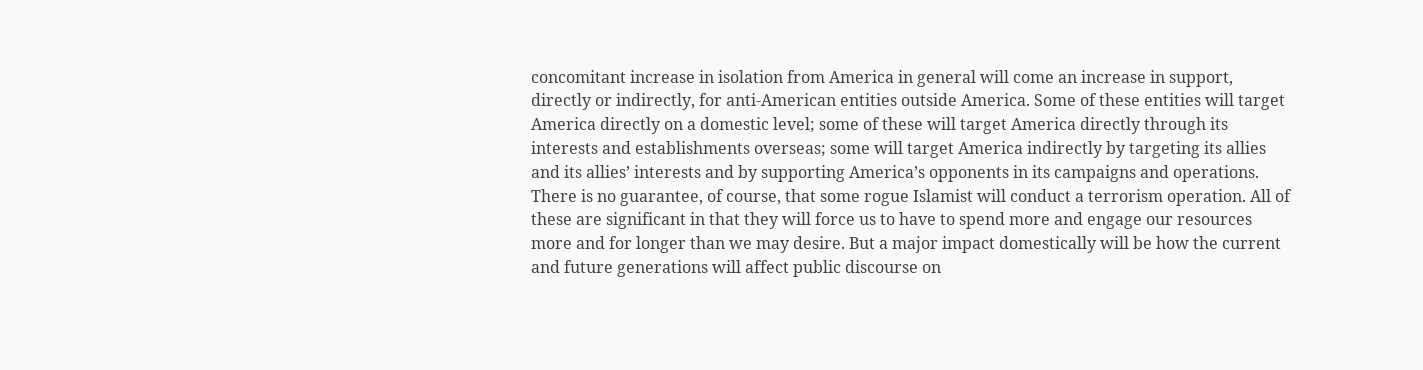concomitant increase in isolation from America in general will come an increase in support, directly or indirectly, for anti-American entities outside America. Some of these entities will target America directly on a domestic level; some of these will target America directly through its interests and establishments overseas; some will target America indirectly by targeting its allies and its allies’ interests and by supporting America’s opponents in its campaigns and operations. There is no guarantee, of course, that some rogue Islamist will conduct a terrorism operation. All of these are significant in that they will force us to have to spend more and engage our resources more and for longer than we may desire. But a major impact domestically will be how the current and future generations will affect public discourse on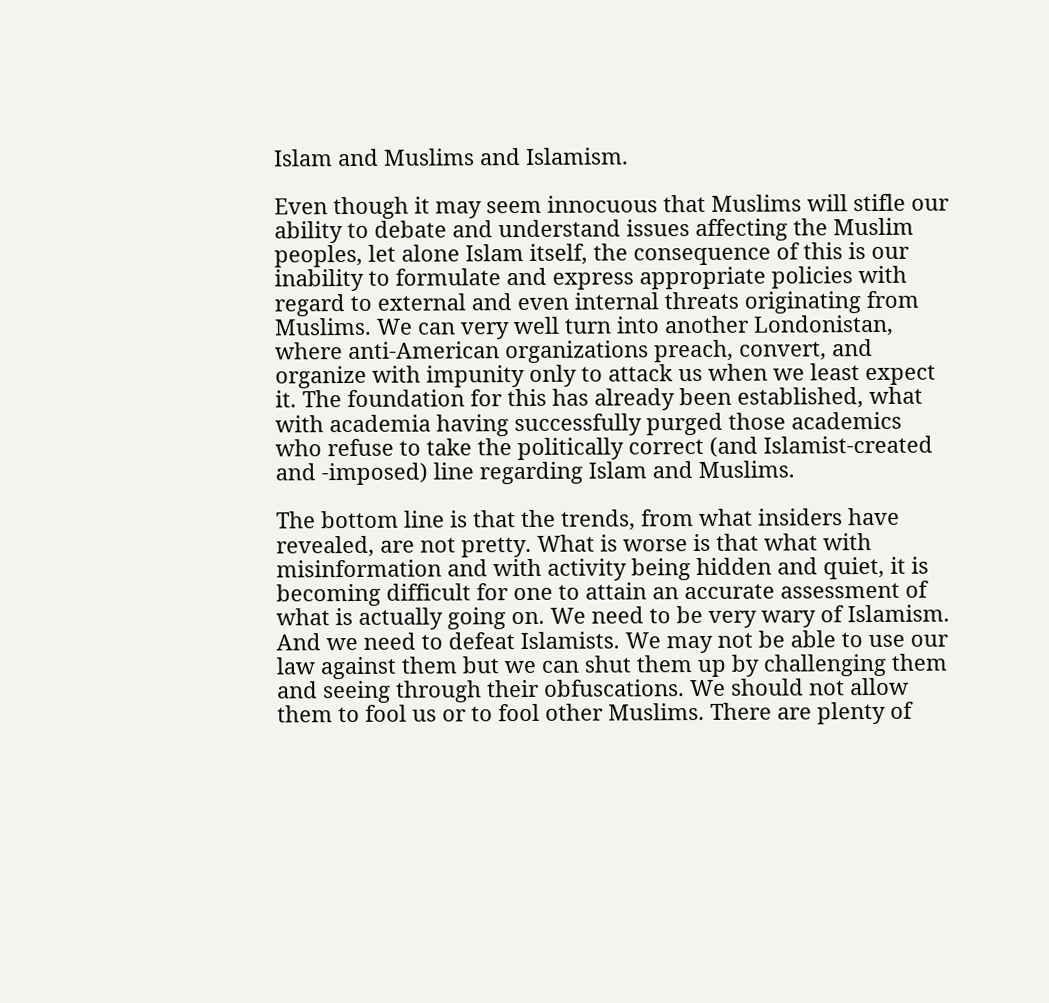Islam and Muslims and Islamism.

Even though it may seem innocuous that Muslims will stifle our ability to debate and understand issues affecting the Muslim peoples, let alone Islam itself, the consequence of this is our inability to formulate and express appropriate policies with regard to external and even internal threats originating from Muslims. We can very well turn into another Londonistan, where anti-American organizations preach, convert, and organize with impunity only to attack us when we least expect it. The foundation for this has already been established, what with academia having successfully purged those academics who refuse to take the politically correct (and Islamist-created and -imposed) line regarding Islam and Muslims.

The bottom line is that the trends, from what insiders have revealed, are not pretty. What is worse is that what with misinformation and with activity being hidden and quiet, it is becoming difficult for one to attain an accurate assessment of what is actually going on. We need to be very wary of Islamism. And we need to defeat Islamists. We may not be able to use our law against them but we can shut them up by challenging them and seeing through their obfuscations. We should not allow them to fool us or to fool other Muslims. There are plenty of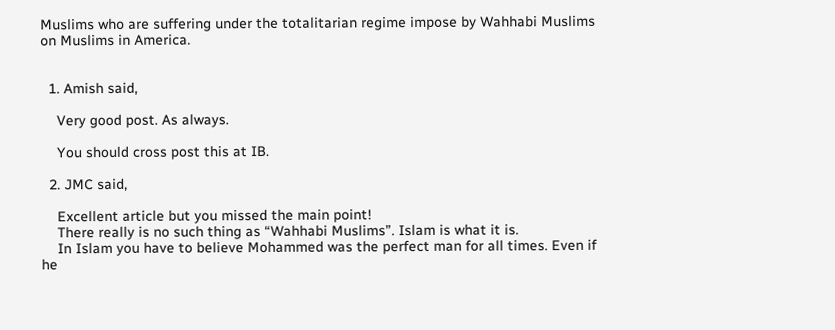Muslims who are suffering under the totalitarian regime impose by Wahhabi Muslims on Muslims in America.


  1. Amish said,

    Very good post. As always.

    You should cross post this at IB.

  2. JMC said,

    Excellent article but you missed the main point!
    There really is no such thing as “Wahhabi Muslims”. Islam is what it is.
    In Islam you have to believe Mohammed was the perfect man for all times. Even if he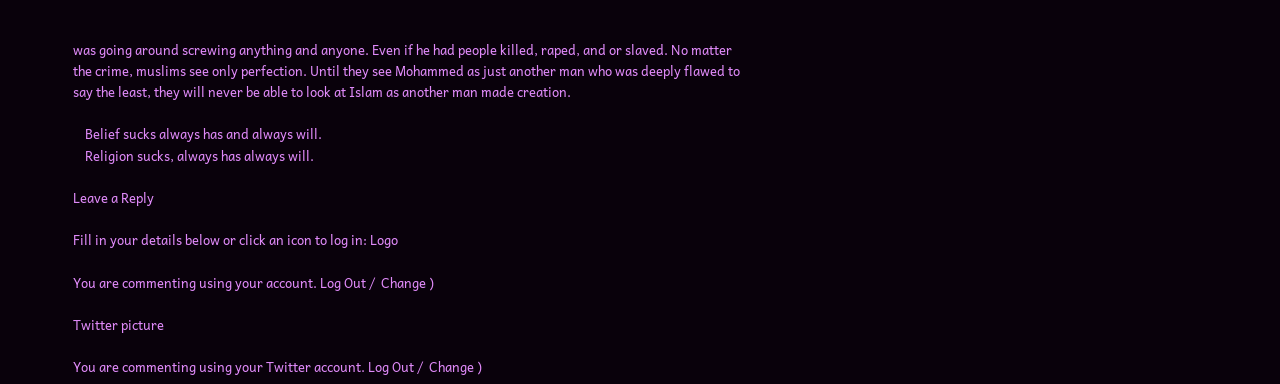was going around screwing anything and anyone. Even if he had people killed, raped, and or slaved. No matter the crime, muslims see only perfection. Until they see Mohammed as just another man who was deeply flawed to say the least, they will never be able to look at Islam as another man made creation.

    Belief sucks always has and always will.
    Religion sucks, always has always will.

Leave a Reply

Fill in your details below or click an icon to log in: Logo

You are commenting using your account. Log Out /  Change )

Twitter picture

You are commenting using your Twitter account. Log Out /  Change )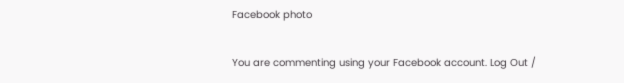Facebook photo

You are commenting using your Facebook account. Log Out /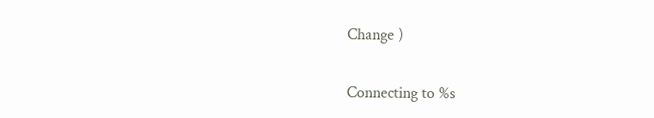Change )

Connecting to %s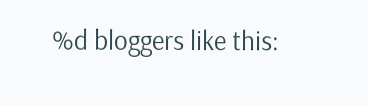%d bloggers like this: